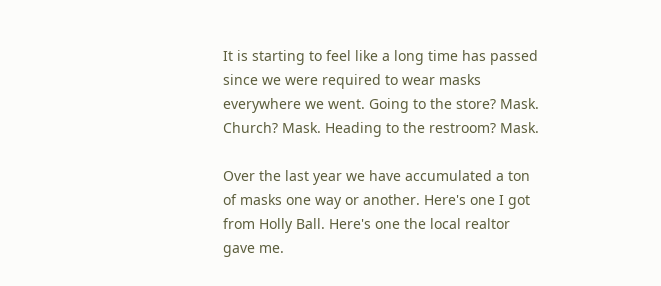It is starting to feel like a long time has passed since we were required to wear masks everywhere we went. Going to the store? Mask. Church? Mask. Heading to the restroom? Mask.

Over the last year we have accumulated a ton of masks one way or another. Here's one I got from Holly Ball. Here's one the local realtor gave me.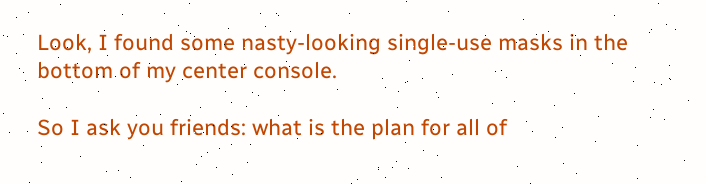Look, I found some nasty-looking single-use masks in the bottom of my center console.

So I ask you friends: what is the plan for all of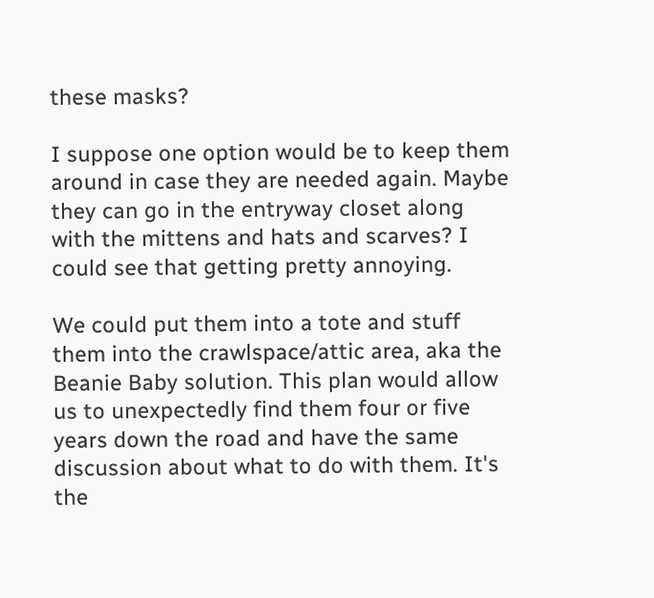these masks?

I suppose one option would be to keep them around in case they are needed again. Maybe they can go in the entryway closet along with the mittens and hats and scarves? I could see that getting pretty annoying.

We could put them into a tote and stuff them into the crawlspace/attic area, aka the Beanie Baby solution. This plan would allow us to unexpectedly find them four or five years down the road and have the same discussion about what to do with them. It's the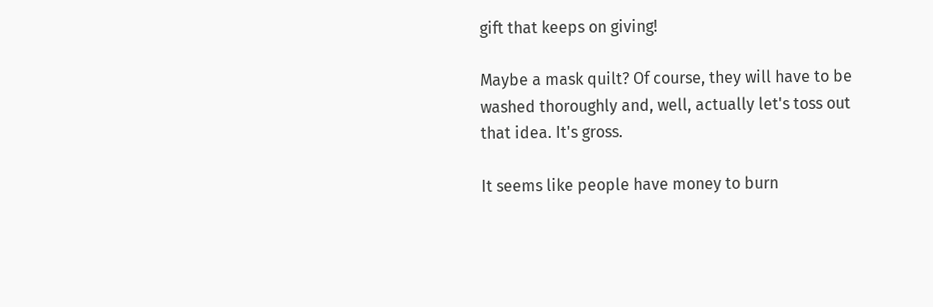gift that keeps on giving!

Maybe a mask quilt? Of course, they will have to be washed thoroughly and, well, actually let's toss out that idea. It's gross.

It seems like people have money to burn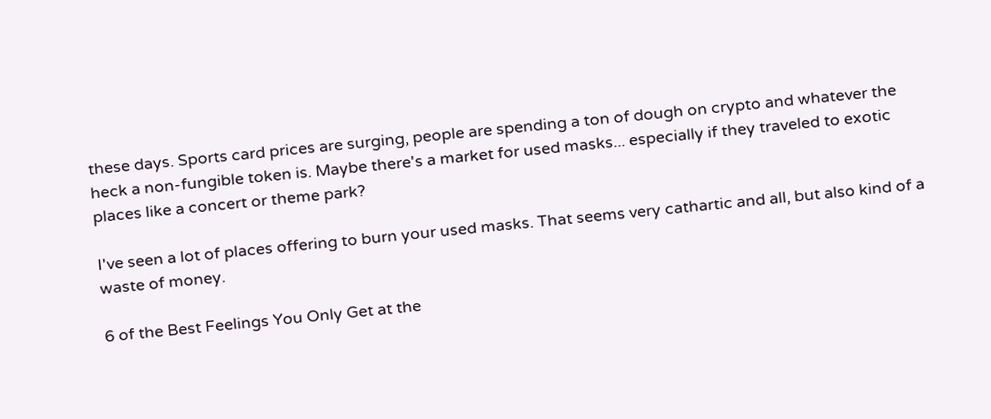these days. Sports card prices are surging, people are spending a ton of dough on crypto and whatever the heck a non-fungible token is. Maybe there's a market for used masks... especially if they traveled to exotic places like a concert or theme park?

I've seen a lot of places offering to burn your used masks. That seems very cathartic and all, but also kind of a waste of money.

6 of the Best Feelings You Only Get at the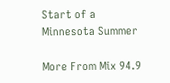Start of a Minnesota Summer

More From Mix 94.9